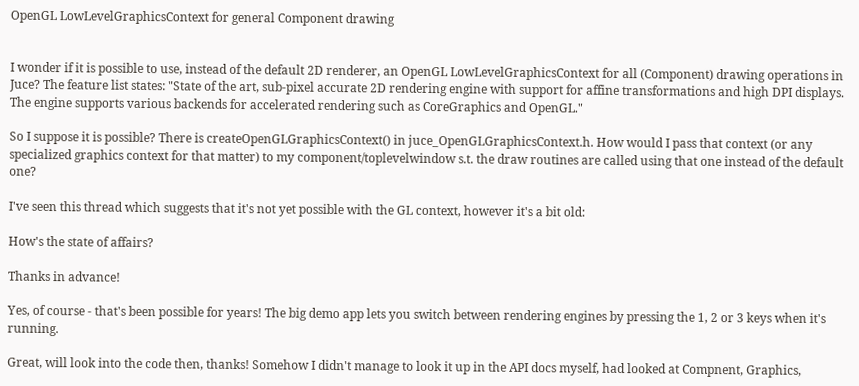OpenGL LowLevelGraphicsContext for general Component drawing


I wonder if it is possible to use, instead of the default 2D renderer, an OpenGL LowLevelGraphicsContext for all (Component) drawing operations in Juce? The feature list states: "State of the art, sub-pixel accurate 2D rendering engine with support for affine transformations and high DPI displays. The engine supports various backends for accelerated rendering such as CoreGraphics and OpenGL."

So I suppose it is possible? There is createOpenGLGraphicsContext() in juce_OpenGLGraphicsContext.h. How would I pass that context (or any specialized graphics context for that matter) to my component/toplevelwindow s.t. the draw routines are called using that one instead of the default one?

I've seen this thread which suggests that it's not yet possible with the GL context, however it's a bit old:

How's the state of affairs?

Thanks in advance!

Yes, of course - that's been possible for years! The big demo app lets you switch between rendering engines by pressing the 1, 2 or 3 keys when it's running.

Great, will look into the code then, thanks! Somehow I didn't manage to look it up in the API docs myself, had looked at Compnent, Graphics,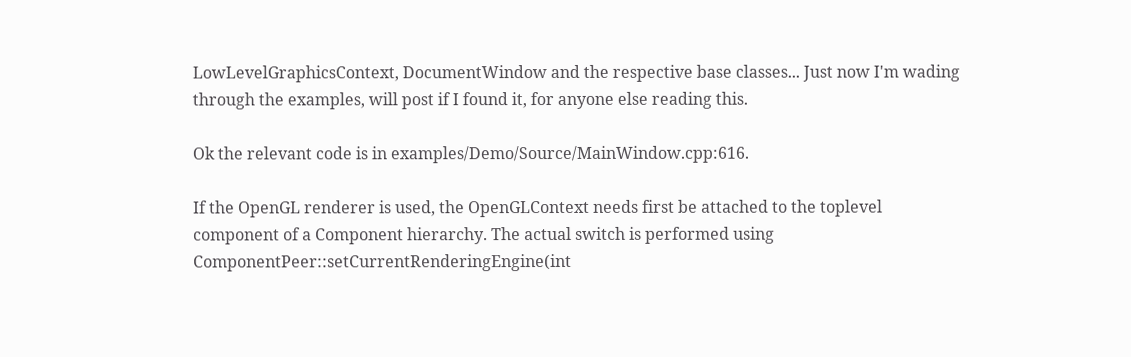LowLevelGraphicsContext, DocumentWindow and the respective base classes... Just now I'm wading through the examples, will post if I found it, for anyone else reading this.

Ok the relevant code is in examples/Demo/Source/MainWindow.cpp:616.

If the OpenGL renderer is used, the OpenGLContext needs first be attached to the toplevel component of a Component hierarchy. The actual switch is performed using ComponentPeer::setCurrentRenderingEngine(int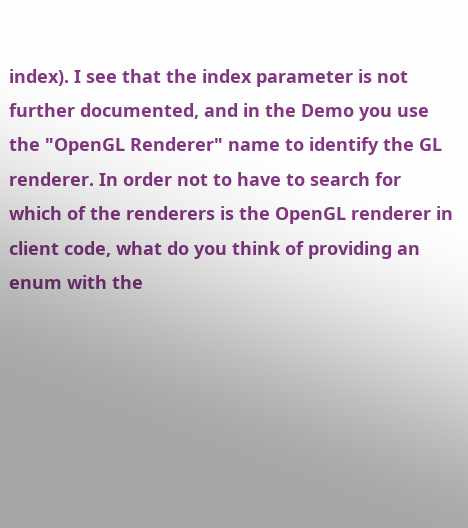index). I see that the index parameter is not further documented, and in the Demo you use the "OpenGL Renderer" name to identify the GL renderer. In order not to have to search for which of the renderers is the OpenGL renderer in client code, what do you think of providing an enum with the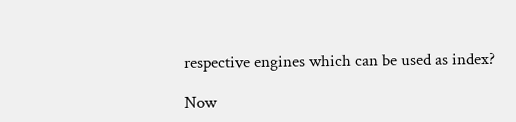respective engines which can be used as index?

Now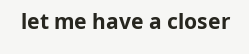let me have a closer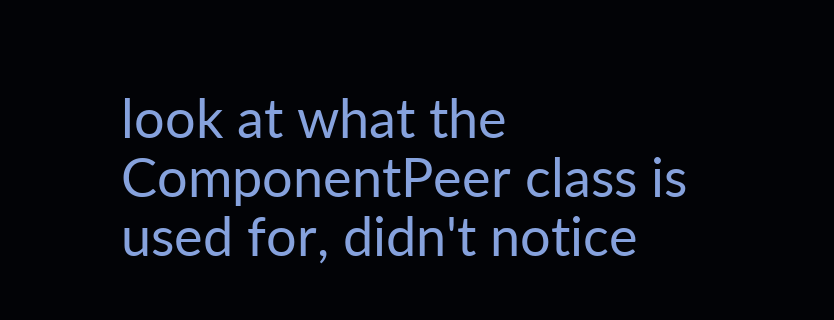look at what the ComponentPeer class is used for, didn't notice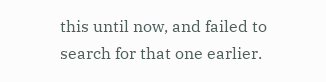this until now, and failed to search for that one earlier.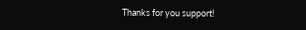Thanks for you support!